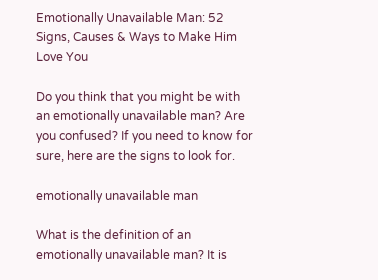Emotionally Unavailable Man: 52 Signs, Causes & Ways to Make Him Love You

Do you think that you might be with an emotionally unavailable man? Are you confused? If you need to know for sure, here are the signs to look for.

emotionally unavailable man

What is the definition of an emotionally unavailable man? It is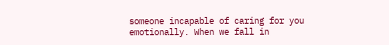someone incapable of caring for you emotionally. When we fall in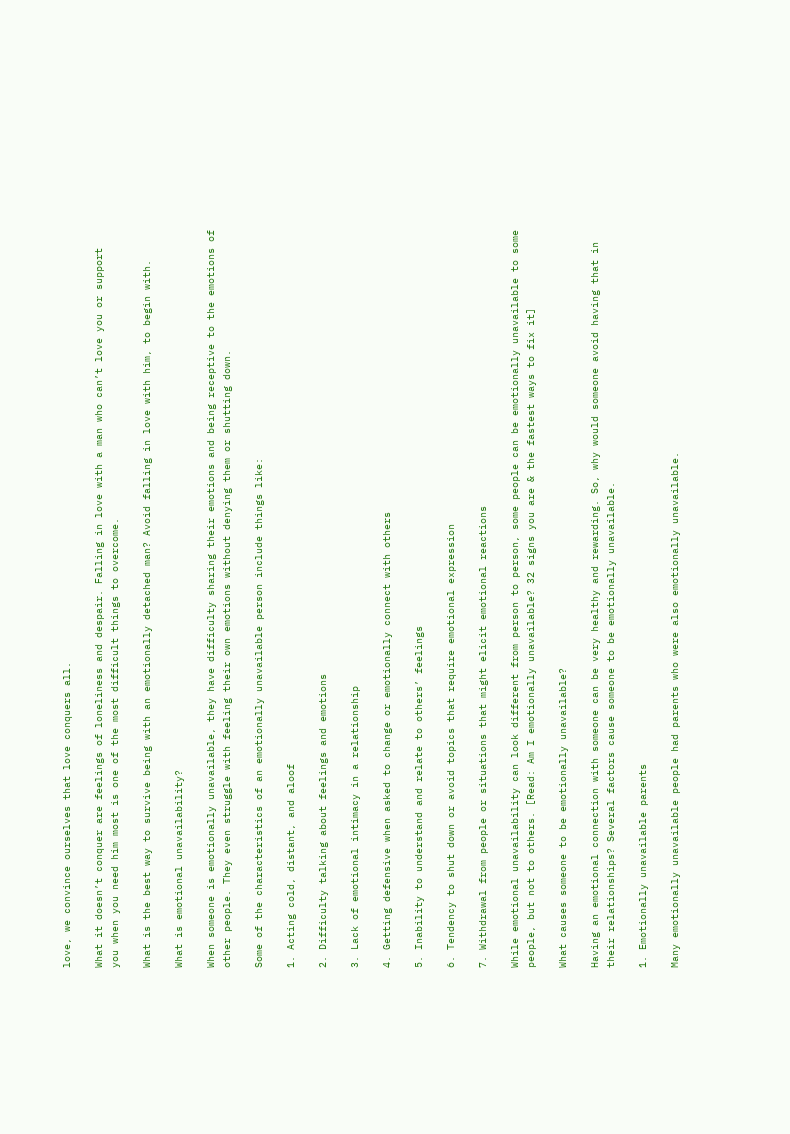love, we convince ourselves that love conquers all.

What it doesn’t conquer are feelings of loneliness and despair. Falling in love with a man who can’t love you or support you when you need him most is one of the most difficult things to overcome.

What is the best way to survive being with an emotionally detached man? Avoid falling in love with him, to begin with.

What is emotional unavailability?

When someone is emotionally unavailable, they have difficulty sharing their emotions and being receptive to the emotions of other people. They even struggle with feeling their own emotions without denying them or shutting down.

Some of the characteristics of an emotionally unavailable person include things like:

1. Acting cold, distant, and aloof

2. Difficulty talking about feelings and emotions

3. Lack of emotional intimacy in a relationship

4. Getting defensive when asked to change or emotionally connect with others

5. Inability to understand and relate to others’ feelings

6. Tendency to shut down or avoid topics that require emotional expression

7. Withdrawal from people or situations that might elicit emotional reactions

While emotional unavailability can look different from person to person, some people can be emotionally unavailable to some people, but not to others. [Read: Am I emotionally unavailable? 32 signs you are & the fastest ways to fix it]

What causes someone to be emotionally unavailable?

Having an emotional connection with someone can be very healthy and rewarding. So, why would someone avoid having that in their relationships? Several factors cause someone to be emotionally unavailable.

1. Emotionally unavailable parents

Many emotionally unavailable people had parents who were also emotionally unavailable.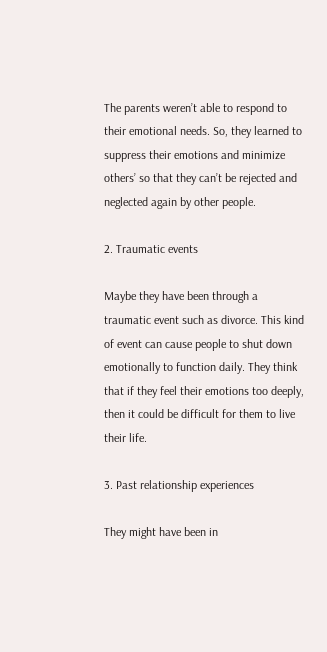The parents weren’t able to respond to their emotional needs. So, they learned to suppress their emotions and minimize others’ so that they can’t be rejected and neglected again by other people.

2. Traumatic events

Maybe they have been through a traumatic event such as divorce. This kind of event can cause people to shut down emotionally to function daily. They think that if they feel their emotions too deeply, then it could be difficult for them to live their life.

3. Past relationship experiences

They might have been in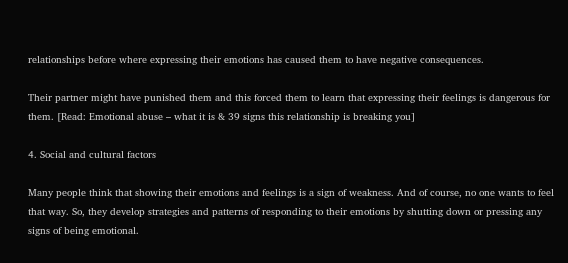relationships before where expressing their emotions has caused them to have negative consequences.

Their partner might have punished them and this forced them to learn that expressing their feelings is dangerous for them. [Read: Emotional abuse – what it is & 39 signs this relationship is breaking you]

4. Social and cultural factors

Many people think that showing their emotions and feelings is a sign of weakness. And of course, no one wants to feel that way. So, they develop strategies and patterns of responding to their emotions by shutting down or pressing any signs of being emotional.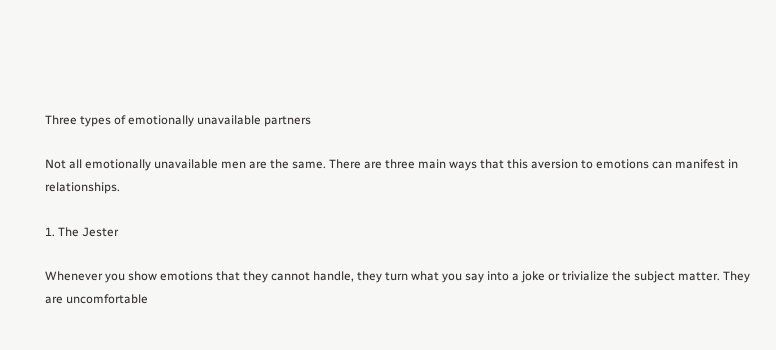Three types of emotionally unavailable partners

Not all emotionally unavailable men are the same. There are three main ways that this aversion to emotions can manifest in relationships.

1. The Jester

Whenever you show emotions that they cannot handle, they turn what you say into a joke or trivialize the subject matter. They are uncomfortable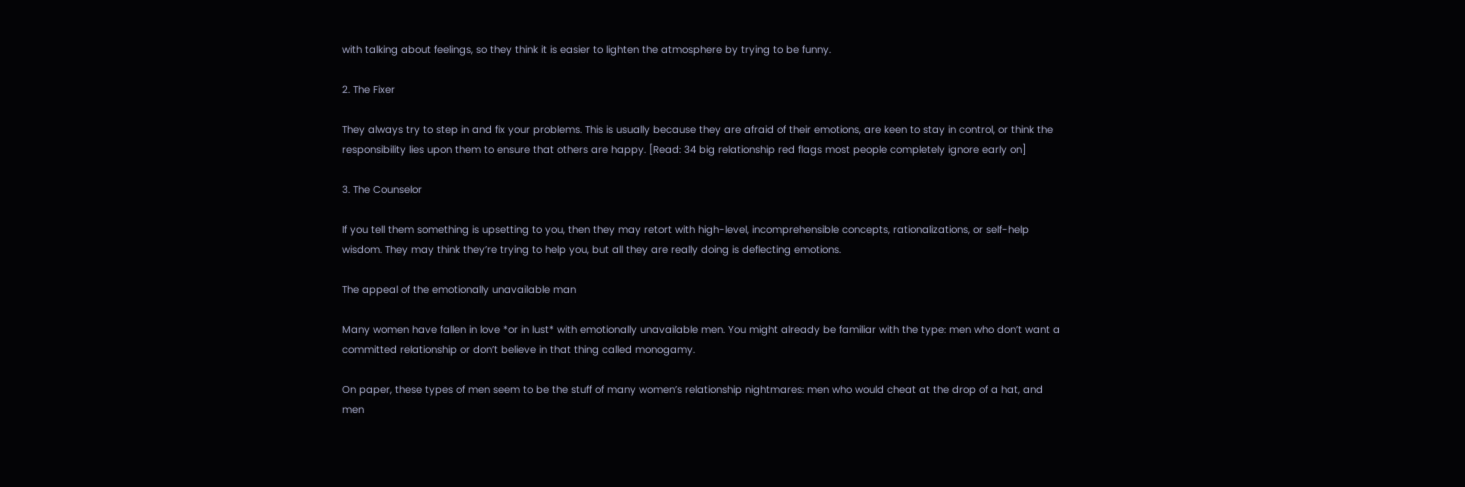with talking about feelings, so they think it is easier to lighten the atmosphere by trying to be funny.

2. The Fixer

They always try to step in and fix your problems. This is usually because they are afraid of their emotions, are keen to stay in control, or think the responsibility lies upon them to ensure that others are happy. [Read: 34 big relationship red flags most people completely ignore early on]

3. The Counselor

If you tell them something is upsetting to you, then they may retort with high-level, incomprehensible concepts, rationalizations, or self-help wisdom. They may think they’re trying to help you, but all they are really doing is deflecting emotions.

The appeal of the emotionally unavailable man

Many women have fallen in love *or in lust* with emotionally unavailable men. You might already be familiar with the type: men who don’t want a committed relationship or don’t believe in that thing called monogamy.

On paper, these types of men seem to be the stuff of many women’s relationship nightmares: men who would cheat at the drop of a hat, and men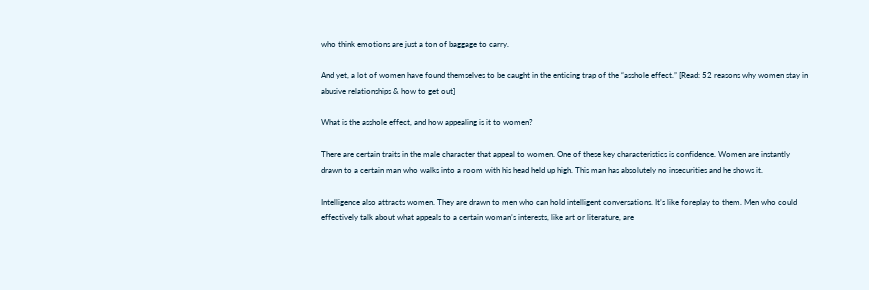who think emotions are just a ton of baggage to carry.

And yet, a lot of women have found themselves to be caught in the enticing trap of the “asshole effect.” [Read: 52 reasons why women stay in abusive relationships & how to get out]

What is the asshole effect, and how appealing is it to women?

There are certain traits in the male character that appeal to women. One of these key characteristics is confidence. Women are instantly drawn to a certain man who walks into a room with his head held up high. This man has absolutely no insecurities and he shows it.

Intelligence also attracts women. They are drawn to men who can hold intelligent conversations. It’s like foreplay to them. Men who could effectively talk about what appeals to a certain woman’s interests, like art or literature, are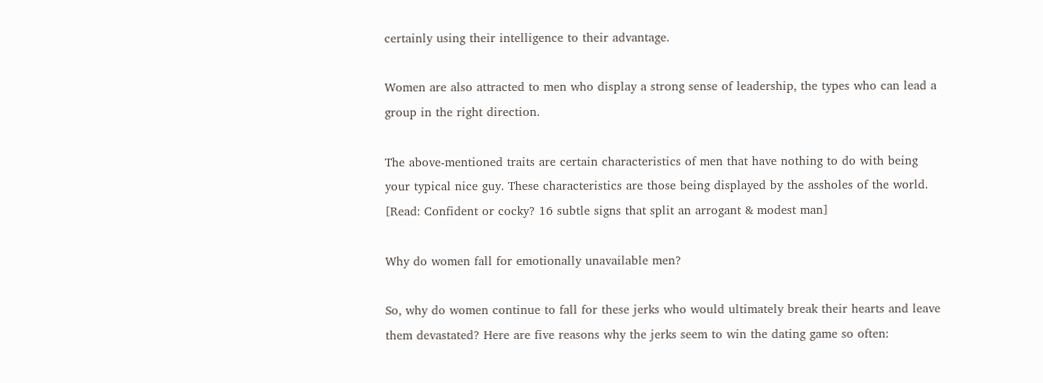certainly using their intelligence to their advantage.

Women are also attracted to men who display a strong sense of leadership, the types who can lead a group in the right direction.

The above-mentioned traits are certain characteristics of men that have nothing to do with being your typical nice guy. These characteristics are those being displayed by the assholes of the world. [Read: Confident or cocky? 16 subtle signs that split an arrogant & modest man]

Why do women fall for emotionally unavailable men?

So, why do women continue to fall for these jerks who would ultimately break their hearts and leave them devastated? Here are five reasons why the jerks seem to win the dating game so often: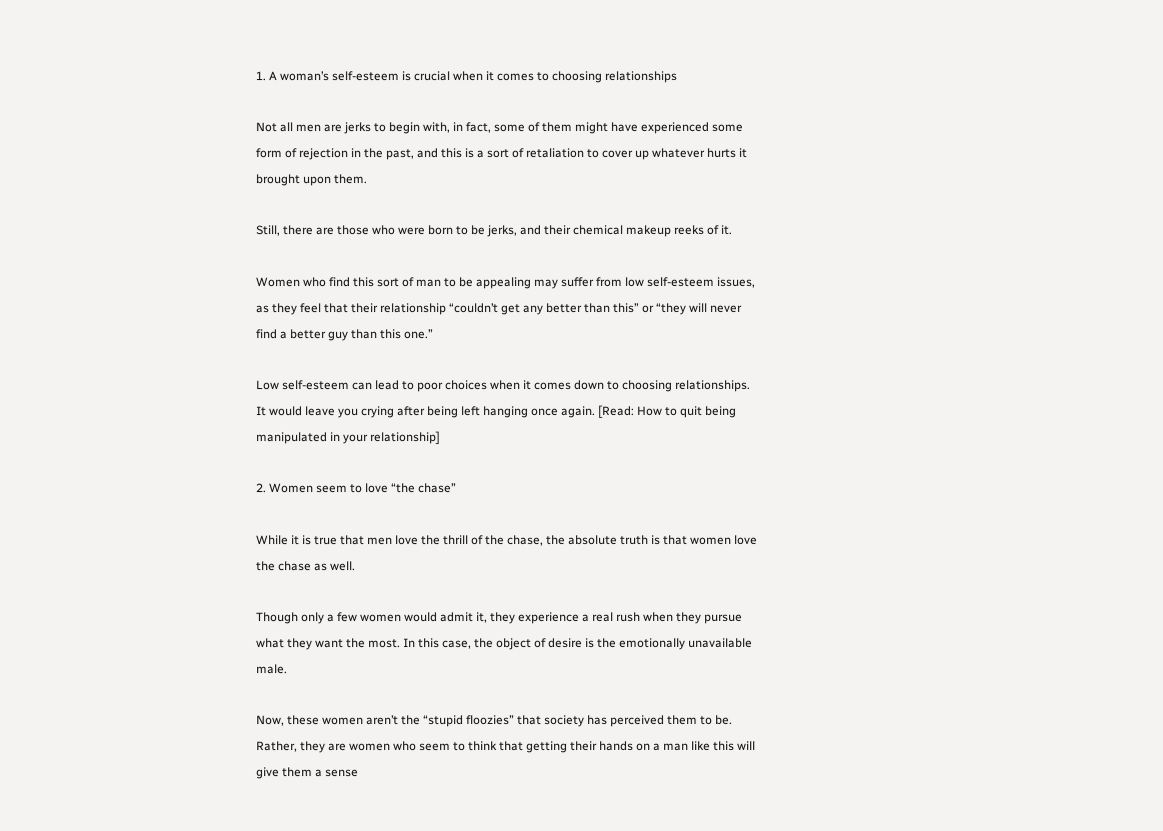1. A woman’s self-esteem is crucial when it comes to choosing relationships

Not all men are jerks to begin with, in fact, some of them might have experienced some form of rejection in the past, and this is a sort of retaliation to cover up whatever hurts it brought upon them.

Still, there are those who were born to be jerks, and their chemical makeup reeks of it.

Women who find this sort of man to be appealing may suffer from low self-esteem issues, as they feel that their relationship “couldn’t get any better than this” or “they will never find a better guy than this one.”

Low self-esteem can lead to poor choices when it comes down to choosing relationships. It would leave you crying after being left hanging once again. [Read: How to quit being manipulated in your relationship]

2. Women seem to love “the chase”

While it is true that men love the thrill of the chase, the absolute truth is that women love the chase as well.

Though only a few women would admit it, they experience a real rush when they pursue what they want the most. In this case, the object of desire is the emotionally unavailable male.

Now, these women aren’t the “stupid floozies” that society has perceived them to be. Rather, they are women who seem to think that getting their hands on a man like this will give them a sense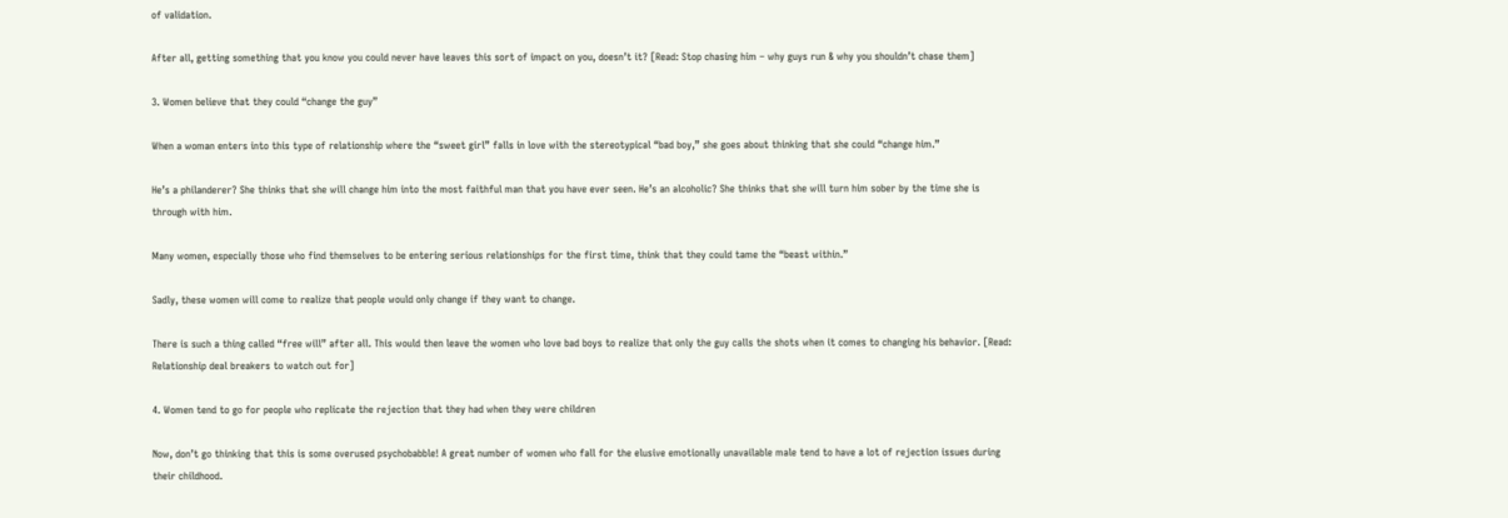of validation.

After all, getting something that you know you could never have leaves this sort of impact on you, doesn’t it? [Read: Stop chasing him – why guys run & why you shouldn’t chase them]

3. Women believe that they could “change the guy”

When a woman enters into this type of relationship where the “sweet girl” falls in love with the stereotypical “bad boy,” she goes about thinking that she could “change him.”

He’s a philanderer? She thinks that she will change him into the most faithful man that you have ever seen. He’s an alcoholic? She thinks that she will turn him sober by the time she is through with him.

Many women, especially those who find themselves to be entering serious relationships for the first time, think that they could tame the “beast within.”

Sadly, these women will come to realize that people would only change if they want to change.

There is such a thing called “free will” after all. This would then leave the women who love bad boys to realize that only the guy calls the shots when it comes to changing his behavior. [Read: Relationship deal breakers to watch out for]

4. Women tend to go for people who replicate the rejection that they had when they were children

Now, don’t go thinking that this is some overused psychobabble! A great number of women who fall for the elusive emotionally unavailable male tend to have a lot of rejection issues during their childhood.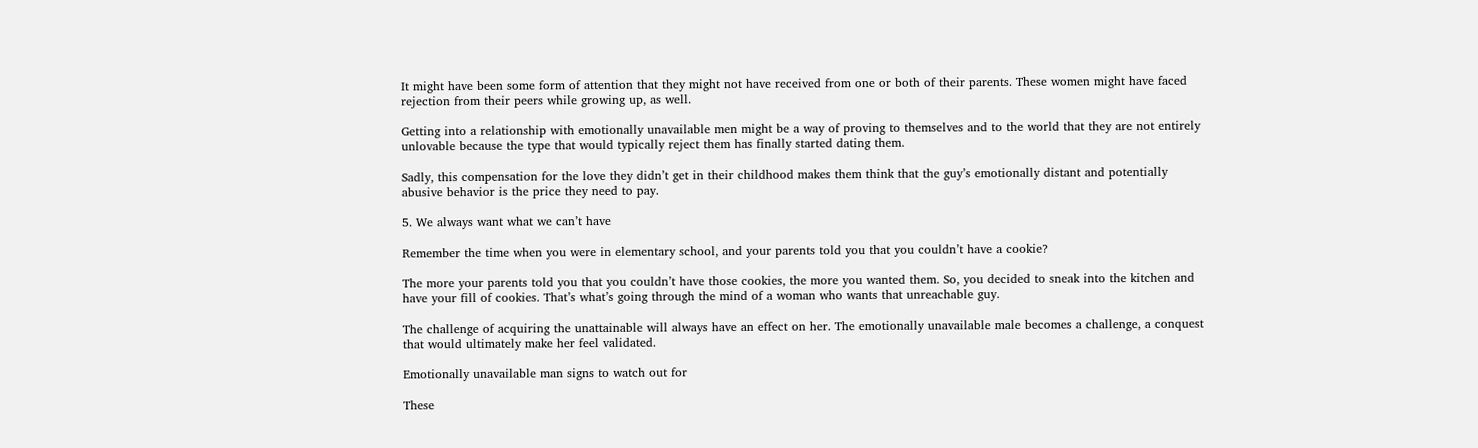It might have been some form of attention that they might not have received from one or both of their parents. These women might have faced rejection from their peers while growing up, as well.

Getting into a relationship with emotionally unavailable men might be a way of proving to themselves and to the world that they are not entirely unlovable because the type that would typically reject them has finally started dating them.

Sadly, this compensation for the love they didn’t get in their childhood makes them think that the guy’s emotionally distant and potentially abusive behavior is the price they need to pay.

5. We always want what we can’t have

Remember the time when you were in elementary school, and your parents told you that you couldn’t have a cookie?

The more your parents told you that you couldn’t have those cookies, the more you wanted them. So, you decided to sneak into the kitchen and have your fill of cookies. That’s what’s going through the mind of a woman who wants that unreachable guy.

The challenge of acquiring the unattainable will always have an effect on her. The emotionally unavailable male becomes a challenge, a conquest that would ultimately make her feel validated.

Emotionally unavailable man signs to watch out for

These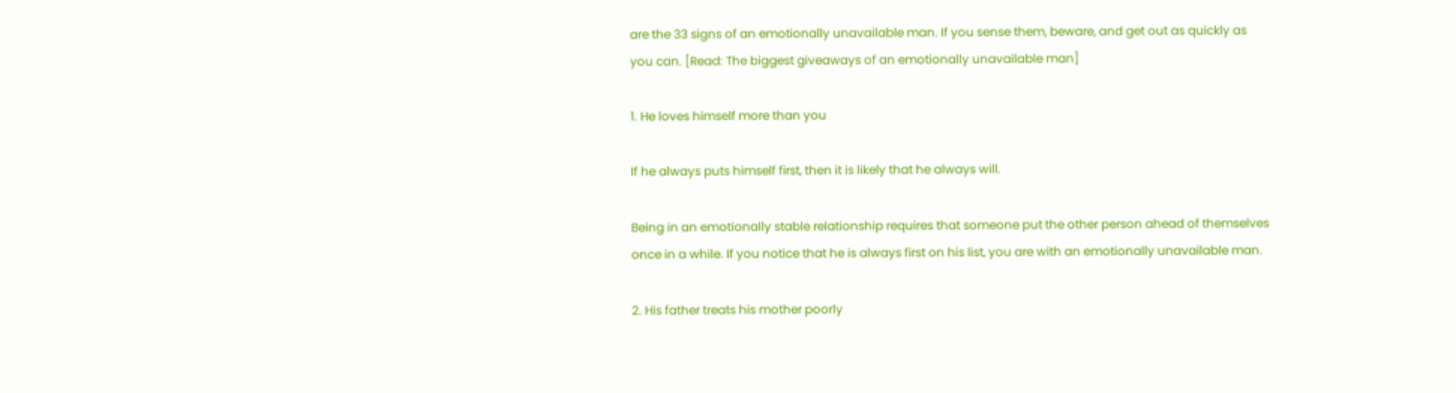are the 33 signs of an emotionally unavailable man. If you sense them, beware, and get out as quickly as you can. [Read: The biggest giveaways of an emotionally unavailable man]

1. He loves himself more than you

If he always puts himself first, then it is likely that he always will.

Being in an emotionally stable relationship requires that someone put the other person ahead of themselves once in a while. If you notice that he is always first on his list, you are with an emotionally unavailable man.

2. His father treats his mother poorly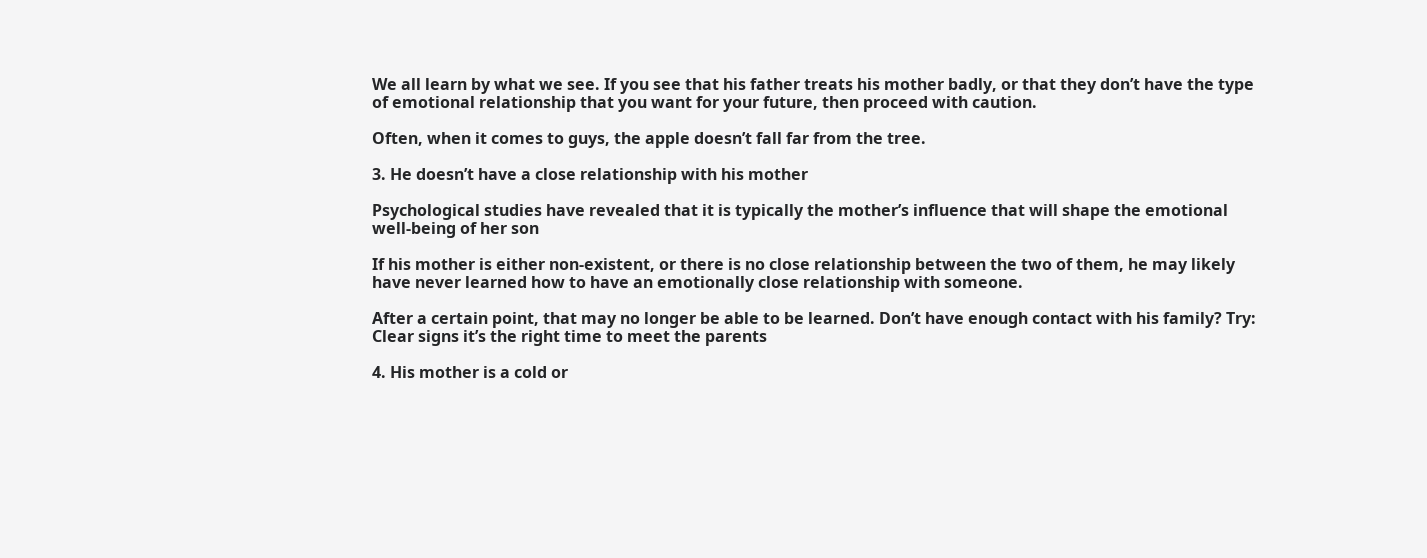We all learn by what we see. If you see that his father treats his mother badly, or that they don’t have the type of emotional relationship that you want for your future, then proceed with caution.

Often, when it comes to guys, the apple doesn’t fall far from the tree.

3. He doesn’t have a close relationship with his mother

Psychological studies have revealed that it is typically the mother’s influence that will shape the emotional well-being of her son

If his mother is either non-existent, or there is no close relationship between the two of them, he may likely have never learned how to have an emotionally close relationship with someone.

After a certain point, that may no longer be able to be learned. Don’t have enough contact with his family? Try: Clear signs it’s the right time to meet the parents

4. His mother is a cold or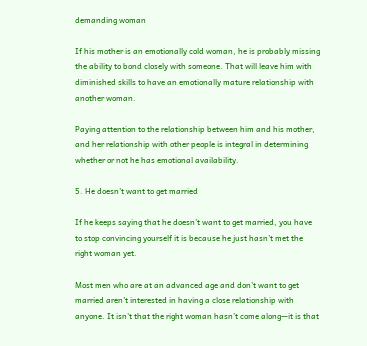demanding woman

If his mother is an emotionally cold woman, he is probably missing the ability to bond closely with someone. That will leave him with diminished skills to have an emotionally mature relationship with another woman.

Paying attention to the relationship between him and his mother, and her relationship with other people is integral in determining whether or not he has emotional availability.

5. He doesn’t want to get married

If he keeps saying that he doesn’t want to get married, you have to stop convincing yourself it is because he just hasn’t met the right woman yet.

Most men who are at an advanced age and don’t want to get married aren’t interested in having a close relationship with anyone. It isn’t that the right woman hasn’t come along—it is that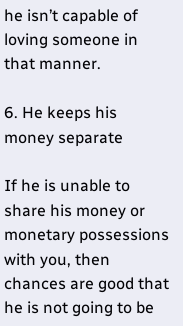he isn’t capable of loving someone in that manner.

6. He keeps his money separate

If he is unable to share his money or monetary possessions with you, then chances are good that he is not going to be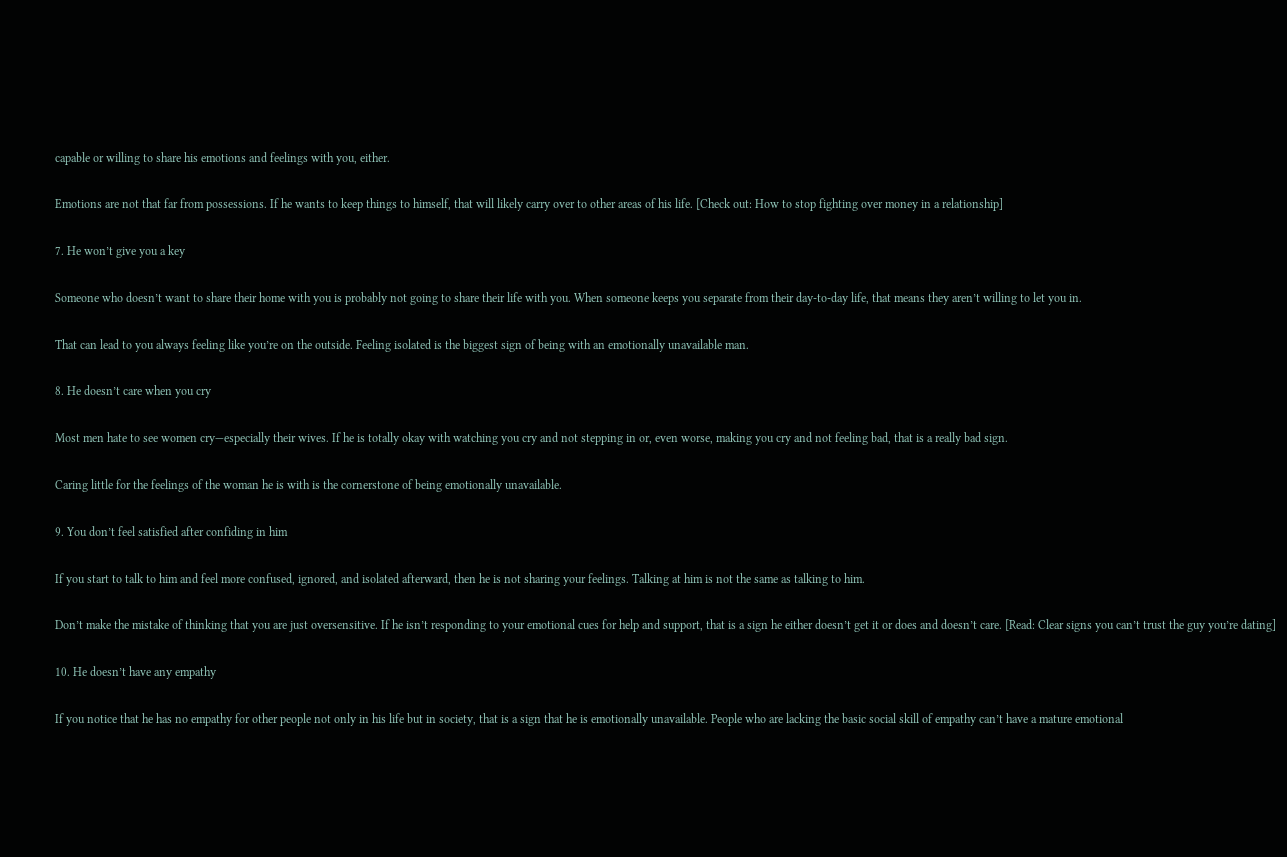capable or willing to share his emotions and feelings with you, either.

Emotions are not that far from possessions. If he wants to keep things to himself, that will likely carry over to other areas of his life. [Check out: How to stop fighting over money in a relationship]

7. He won’t give you a key

Someone who doesn’t want to share their home with you is probably not going to share their life with you. When someone keeps you separate from their day-to-day life, that means they aren’t willing to let you in.

That can lead to you always feeling like you’re on the outside. Feeling isolated is the biggest sign of being with an emotionally unavailable man.

8. He doesn’t care when you cry

Most men hate to see women cry—especially their wives. If he is totally okay with watching you cry and not stepping in or, even worse, making you cry and not feeling bad, that is a really bad sign.

Caring little for the feelings of the woman he is with is the cornerstone of being emotionally unavailable.

9. You don’t feel satisfied after confiding in him

If you start to talk to him and feel more confused, ignored, and isolated afterward, then he is not sharing your feelings. Talking at him is not the same as talking to him.

Don’t make the mistake of thinking that you are just oversensitive. If he isn’t responding to your emotional cues for help and support, that is a sign he either doesn’t get it or does and doesn’t care. [Read: Clear signs you can’t trust the guy you’re dating]

10. He doesn’t have any empathy

If you notice that he has no empathy for other people not only in his life but in society, that is a sign that he is emotionally unavailable. People who are lacking the basic social skill of empathy can’t have a mature emotional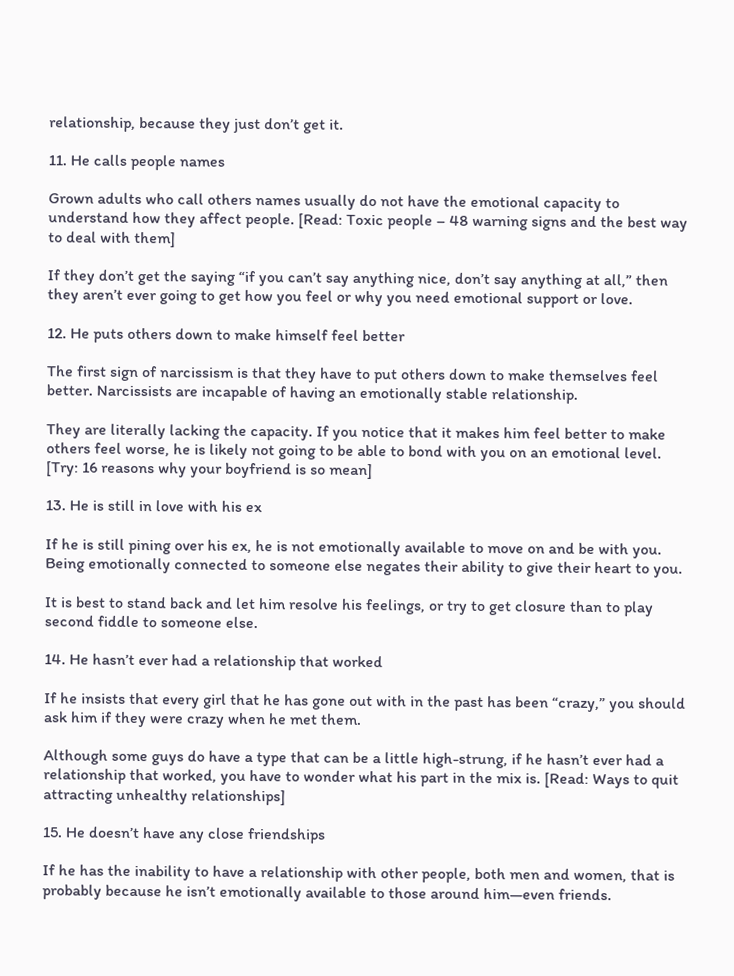relationship, because they just don’t get it.

11. He calls people names

Grown adults who call others names usually do not have the emotional capacity to understand how they affect people. [Read: Toxic people – 48 warning signs and the best way to deal with them]

If they don’t get the saying “if you can’t say anything nice, don’t say anything at all,” then they aren’t ever going to get how you feel or why you need emotional support or love.

12. He puts others down to make himself feel better

The first sign of narcissism is that they have to put others down to make themselves feel better. Narcissists are incapable of having an emotionally stable relationship.

They are literally lacking the capacity. If you notice that it makes him feel better to make others feel worse, he is likely not going to be able to bond with you on an emotional level. [Try: 16 reasons why your boyfriend is so mean]

13. He is still in love with his ex

If he is still pining over his ex, he is not emotionally available to move on and be with you. Being emotionally connected to someone else negates their ability to give their heart to you.

It is best to stand back and let him resolve his feelings, or try to get closure than to play second fiddle to someone else.

14. He hasn’t ever had a relationship that worked

If he insists that every girl that he has gone out with in the past has been “crazy,” you should ask him if they were crazy when he met them.

Although some guys do have a type that can be a little high-strung, if he hasn’t ever had a relationship that worked, you have to wonder what his part in the mix is. [Read: Ways to quit attracting unhealthy relationships]

15. He doesn’t have any close friendships

If he has the inability to have a relationship with other people, both men and women, that is probably because he isn’t emotionally available to those around him—even friends.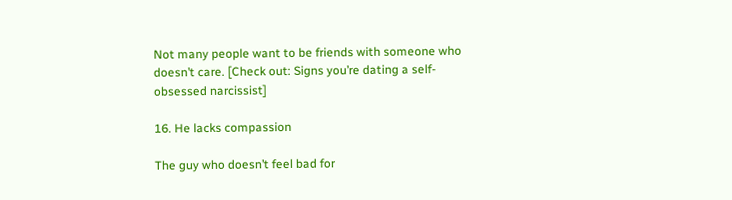Not many people want to be friends with someone who doesn’t care. [Check out: Signs you’re dating a self-obsessed narcissist]

16. He lacks compassion

The guy who doesn’t feel bad for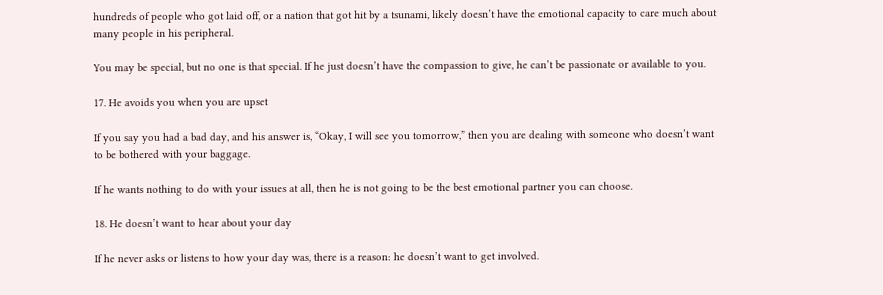hundreds of people who got laid off, or a nation that got hit by a tsunami, likely doesn’t have the emotional capacity to care much about many people in his peripheral.

You may be special, but no one is that special. If he just doesn’t have the compassion to give, he can’t be passionate or available to you.

17. He avoids you when you are upset

If you say you had a bad day, and his answer is, “Okay, I will see you tomorrow,” then you are dealing with someone who doesn’t want to be bothered with your baggage.

If he wants nothing to do with your issues at all, then he is not going to be the best emotional partner you can choose.

18. He doesn’t want to hear about your day

If he never asks or listens to how your day was, there is a reason: he doesn’t want to get involved.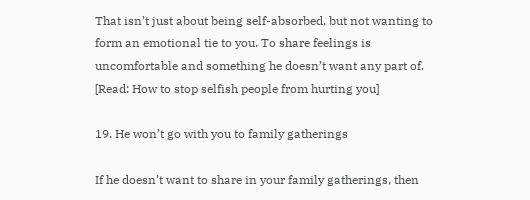That isn’t just about being self-absorbed, but not wanting to form an emotional tie to you. To share feelings is uncomfortable and something he doesn’t want any part of. [Read: How to stop selfish people from hurting you]

19. He won’t go with you to family gatherings

If he doesn’t want to share in your family gatherings, then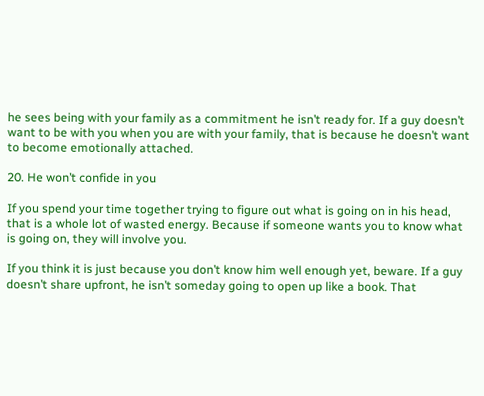he sees being with your family as a commitment he isn’t ready for. If a guy doesn’t want to be with you when you are with your family, that is because he doesn’t want to become emotionally attached.

20. He won’t confide in you

If you spend your time together trying to figure out what is going on in his head, that is a whole lot of wasted energy. Because if someone wants you to know what is going on, they will involve you.

If you think it is just because you don’t know him well enough yet, beware. If a guy doesn’t share upfront, he isn’t someday going to open up like a book. That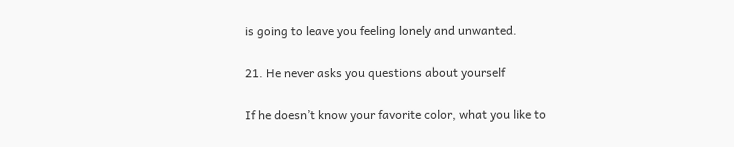is going to leave you feeling lonely and unwanted.

21. He never asks you questions about yourself

If he doesn’t know your favorite color, what you like to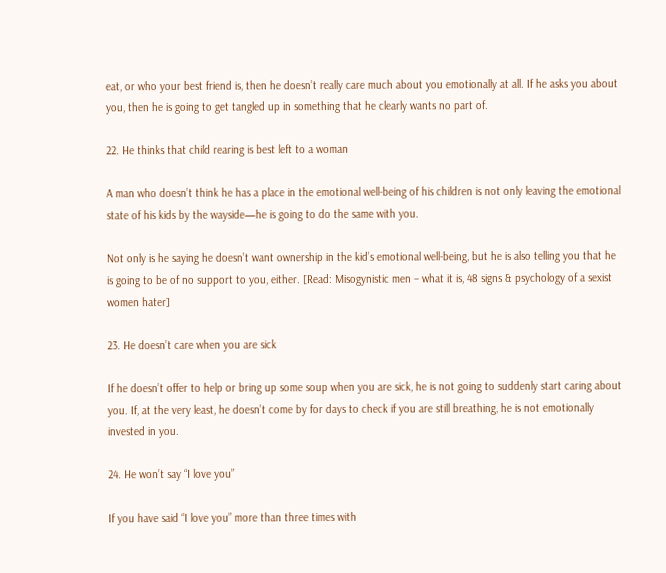eat, or who your best friend is, then he doesn’t really care much about you emotionally at all. If he asks you about you, then he is going to get tangled up in something that he clearly wants no part of.

22. He thinks that child rearing is best left to a woman

A man who doesn’t think he has a place in the emotional well-being of his children is not only leaving the emotional state of his kids by the wayside—he is going to do the same with you.

Not only is he saying he doesn’t want ownership in the kid’s emotional well-being, but he is also telling you that he is going to be of no support to you, either. [Read: Misogynistic men – what it is, 48 signs & psychology of a sexist women hater]

23. He doesn’t care when you are sick

If he doesn’t offer to help or bring up some soup when you are sick, he is not going to suddenly start caring about you. If, at the very least, he doesn’t come by for days to check if you are still breathing, he is not emotionally invested in you.

24. He won’t say “I love you”

If you have said “I love you” more than three times with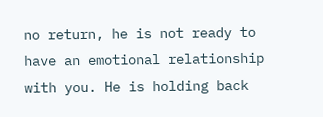no return, he is not ready to have an emotional relationship with you. He is holding back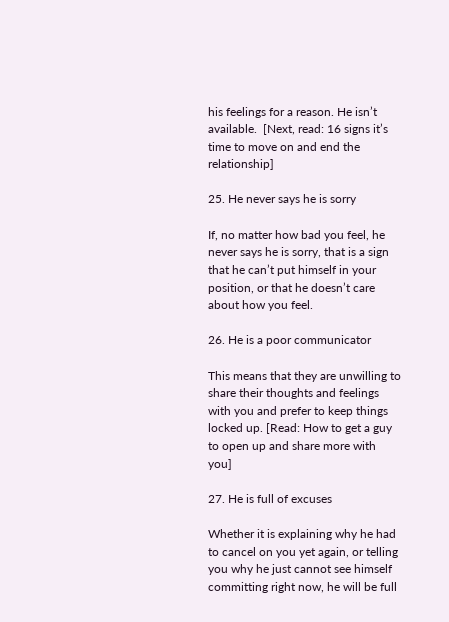his feelings for a reason. He isn’t available.  [Next, read: 16 signs it’s time to move on and end the relationship]

25. He never says he is sorry

If, no matter how bad you feel, he never says he is sorry, that is a sign that he can’t put himself in your position, or that he doesn’t care about how you feel.

26. He is a poor communicator

This means that they are unwilling to share their thoughts and feelings with you and prefer to keep things locked up. [Read: How to get a guy to open up and share more with you]

27. He is full of excuses

Whether it is explaining why he had to cancel on you yet again, or telling you why he just cannot see himself committing right now, he will be full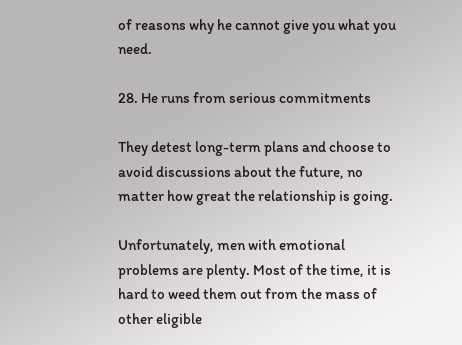of reasons why he cannot give you what you need.

28. He runs from serious commitments

They detest long-term plans and choose to avoid discussions about the future, no matter how great the relationship is going.

Unfortunately, men with emotional problems are plenty. Most of the time, it is hard to weed them out from the mass of other eligible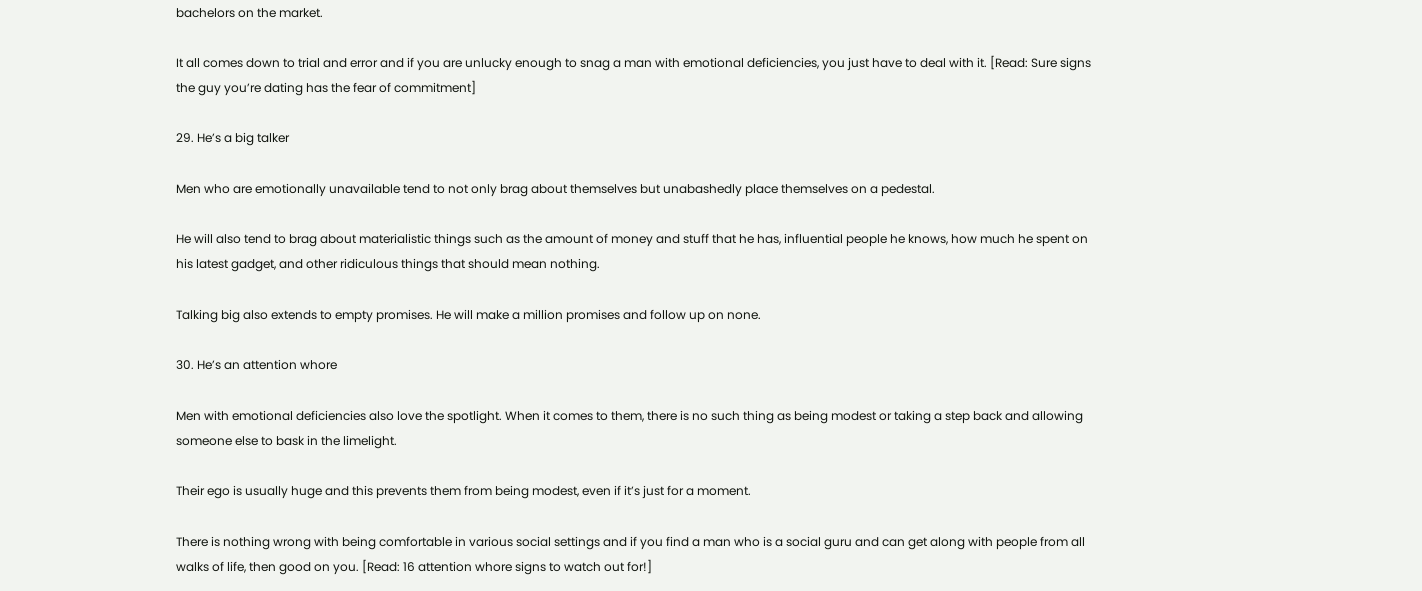bachelors on the market.

It all comes down to trial and error and if you are unlucky enough to snag a man with emotional deficiencies, you just have to deal with it. [Read: Sure signs the guy you’re dating has the fear of commitment]

29. He’s a big talker

Men who are emotionally unavailable tend to not only brag about themselves but unabashedly place themselves on a pedestal.

He will also tend to brag about materialistic things such as the amount of money and stuff that he has, influential people he knows, how much he spent on his latest gadget, and other ridiculous things that should mean nothing.

Talking big also extends to empty promises. He will make a million promises and follow up on none.

30. He’s an attention whore

Men with emotional deficiencies also love the spotlight. When it comes to them, there is no such thing as being modest or taking a step back and allowing someone else to bask in the limelight.

Their ego is usually huge and this prevents them from being modest, even if it’s just for a moment.

There is nothing wrong with being comfortable in various social settings and if you find a man who is a social guru and can get along with people from all walks of life, then good on you. [Read: 16 attention whore signs to watch out for!]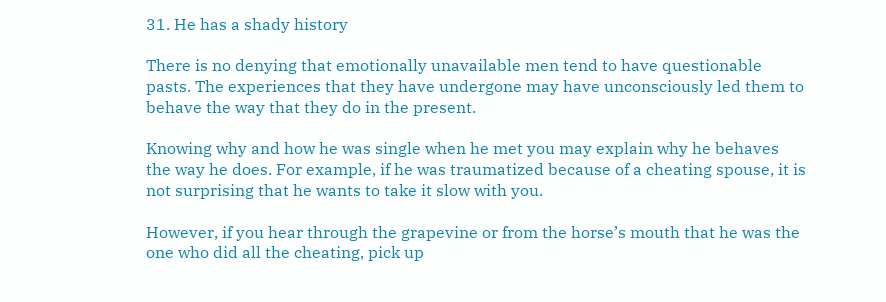31. He has a shady history

There is no denying that emotionally unavailable men tend to have questionable pasts. The experiences that they have undergone may have unconsciously led them to behave the way that they do in the present.

Knowing why and how he was single when he met you may explain why he behaves the way he does. For example, if he was traumatized because of a cheating spouse, it is not surprising that he wants to take it slow with you.

However, if you hear through the grapevine or from the horse’s mouth that he was the one who did all the cheating, pick up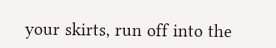your skirts, run off into the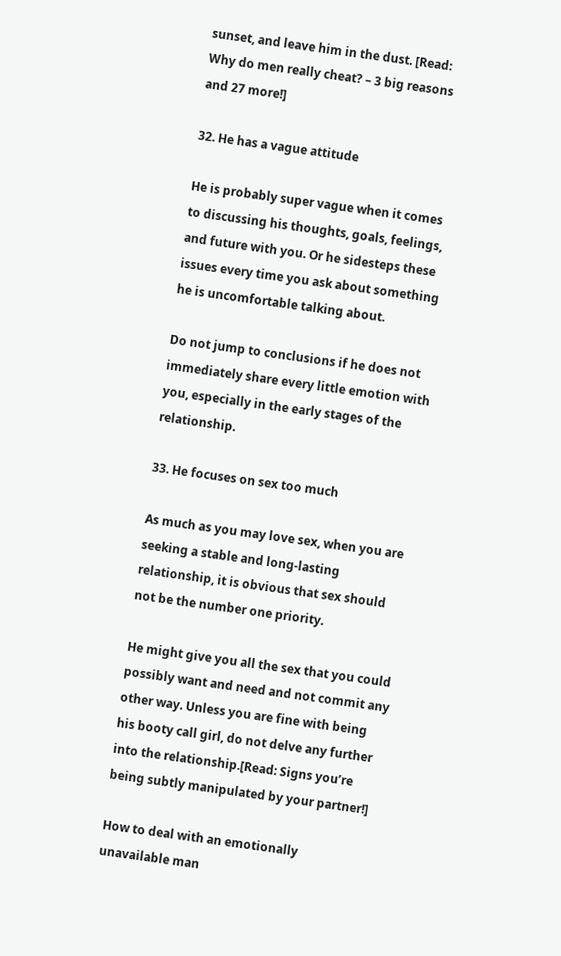sunset, and leave him in the dust. [Read: Why do men really cheat? – 3 big reasons and 27 more!]

32. He has a vague attitude

He is probably super vague when it comes to discussing his thoughts, goals, feelings, and future with you. Or he sidesteps these issues every time you ask about something he is uncomfortable talking about.

Do not jump to conclusions if he does not immediately share every little emotion with you, especially in the early stages of the relationship.

33. He focuses on sex too much

As much as you may love sex, when you are seeking a stable and long-lasting relationship, it is obvious that sex should not be the number one priority.

He might give you all the sex that you could possibly want and need and not commit any other way. Unless you are fine with being his booty call girl, do not delve any further into the relationship.[Read: Signs you’re being subtly manipulated by your partner!]

How to deal with an emotionally unavailable man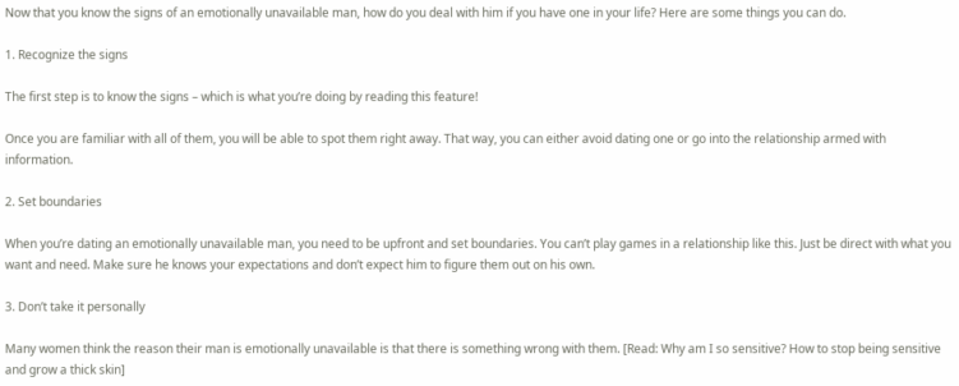Now that you know the signs of an emotionally unavailable man, how do you deal with him if you have one in your life? Here are some things you can do.

1. Recognize the signs

The first step is to know the signs – which is what you’re doing by reading this feature!

Once you are familiar with all of them, you will be able to spot them right away. That way, you can either avoid dating one or go into the relationship armed with information.

2. Set boundaries

When you’re dating an emotionally unavailable man, you need to be upfront and set boundaries. You can’t play games in a relationship like this. Just be direct with what you want and need. Make sure he knows your expectations and don’t expect him to figure them out on his own.

3. Don’t take it personally

Many women think the reason their man is emotionally unavailable is that there is something wrong with them. [Read: Why am I so sensitive? How to stop being sensitive and grow a thick skin]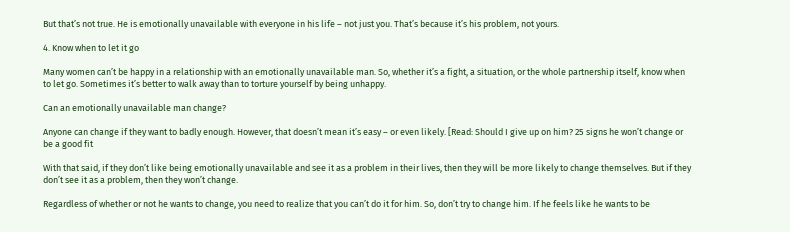But that’s not true. He is emotionally unavailable with everyone in his life – not just you. That’s because it’s his problem, not yours.

4. Know when to let it go

Many women can’t be happy in a relationship with an emotionally unavailable man. So, whether it’s a fight, a situation, or the whole partnership itself, know when to let go. Sometimes it’s better to walk away than to torture yourself by being unhappy.

Can an emotionally unavailable man change?

Anyone can change if they want to badly enough. However, that doesn’t mean it’s easy – or even likely. [Read: Should I give up on him? 25 signs he won’t change or be a good fit

With that said, if they don’t like being emotionally unavailable and see it as a problem in their lives, then they will be more likely to change themselves. But if they don’t see it as a problem, then they won’t change.

Regardless of whether or not he wants to change, you need to realize that you can’t do it for him. So, don’t try to change him. If he feels like he wants to be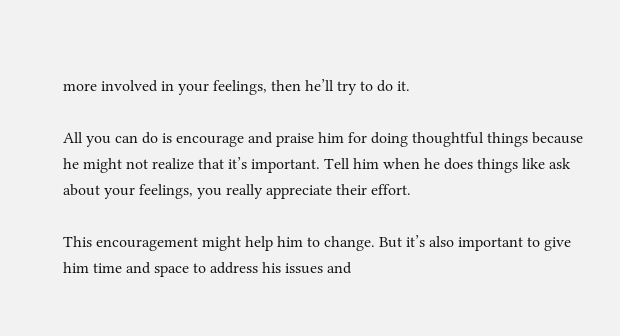more involved in your feelings, then he’ll try to do it.

All you can do is encourage and praise him for doing thoughtful things because he might not realize that it’s important. Tell him when he does things like ask about your feelings, you really appreciate their effort.

This encouragement might help him to change. But it’s also important to give him time and space to address his issues and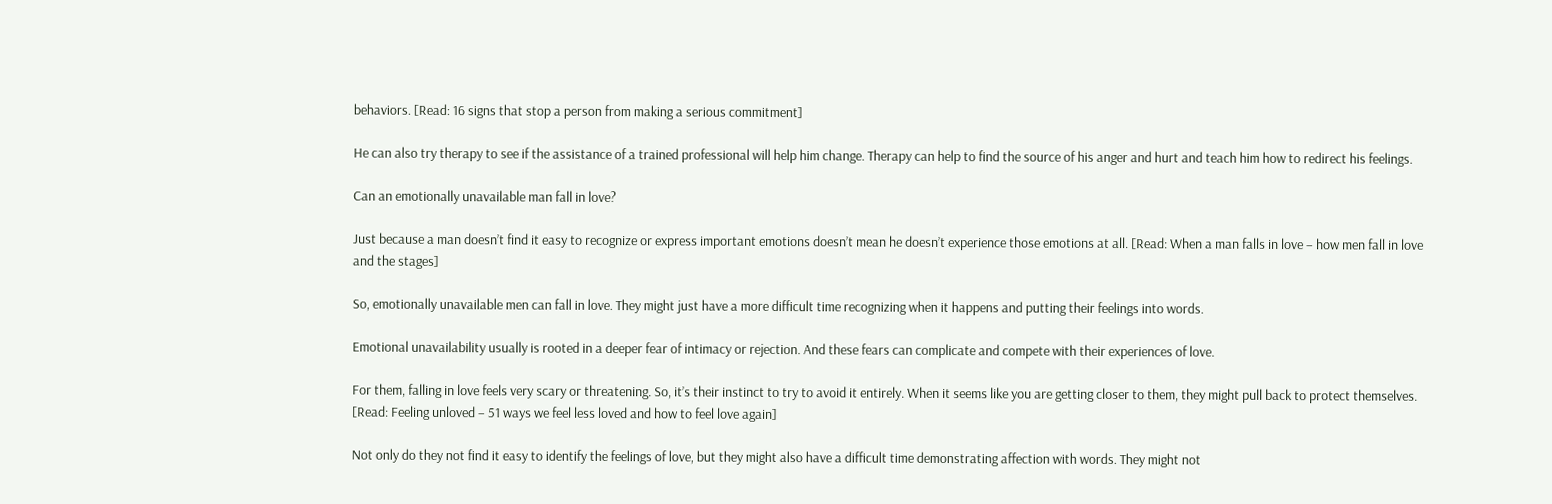behaviors. [Read: 16 signs that stop a person from making a serious commitment]

He can also try therapy to see if the assistance of a trained professional will help him change. Therapy can help to find the source of his anger and hurt and teach him how to redirect his feelings.

Can an emotionally unavailable man fall in love?

Just because a man doesn’t find it easy to recognize or express important emotions doesn’t mean he doesn’t experience those emotions at all. [Read: When a man falls in love – how men fall in love and the stages]

So, emotionally unavailable men can fall in love. They might just have a more difficult time recognizing when it happens and putting their feelings into words.

Emotional unavailability usually is rooted in a deeper fear of intimacy or rejection. And these fears can complicate and compete with their experiences of love.

For them, falling in love feels very scary or threatening. So, it’s their instinct to try to avoid it entirely. When it seems like you are getting closer to them, they might pull back to protect themselves. [Read: Feeling unloved – 51 ways we feel less loved and how to feel love again]

Not only do they not find it easy to identify the feelings of love, but they might also have a difficult time demonstrating affection with words. They might not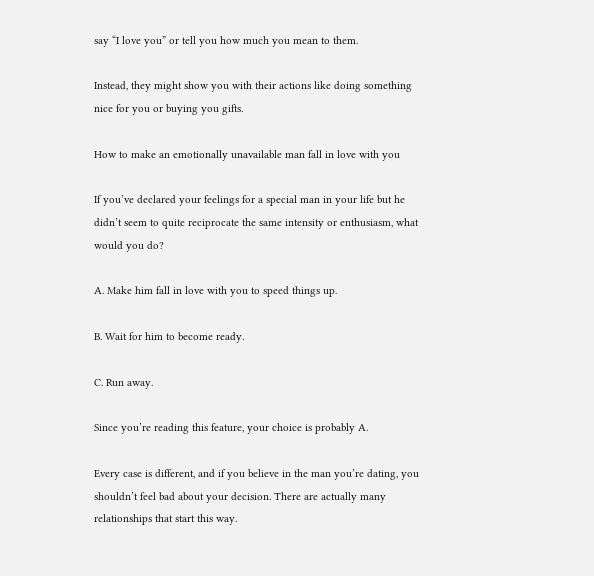say “I love you” or tell you how much you mean to them.

Instead, they might show you with their actions like doing something nice for you or buying you gifts.

How to make an emotionally unavailable man fall in love with you

If you’ve declared your feelings for a special man in your life but he didn’t seem to quite reciprocate the same intensity or enthusiasm, what would you do?

A. Make him fall in love with you to speed things up.

B. Wait for him to become ready.

C. Run away.

Since you’re reading this feature, your choice is probably A.

Every case is different, and if you believe in the man you’re dating, you shouldn’t feel bad about your decision. There are actually many relationships that start this way.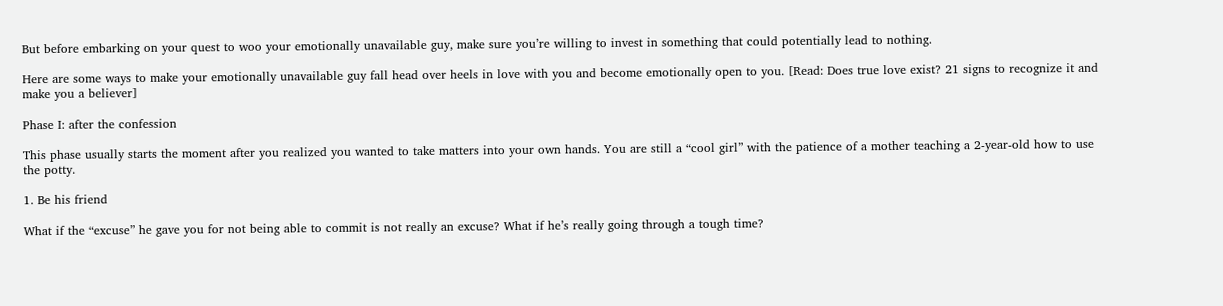But before embarking on your quest to woo your emotionally unavailable guy, make sure you’re willing to invest in something that could potentially lead to nothing.

Here are some ways to make your emotionally unavailable guy fall head over heels in love with you and become emotionally open to you. [Read: Does true love exist? 21 signs to recognize it and make you a believer]

Phase I: after the confession

This phase usually starts the moment after you realized you wanted to take matters into your own hands. You are still a “cool girl” with the patience of a mother teaching a 2-year-old how to use the potty.

1. Be his friend

What if the “excuse” he gave you for not being able to commit is not really an excuse? What if he’s really going through a tough time?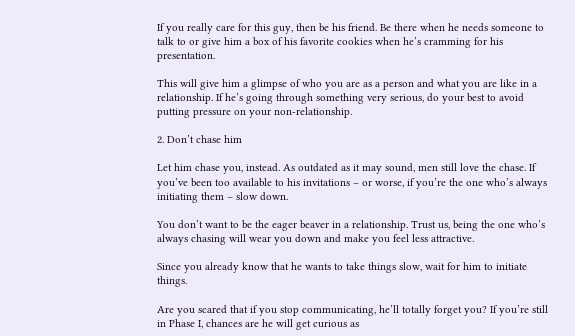If you really care for this guy, then be his friend. Be there when he needs someone to talk to or give him a box of his favorite cookies when he’s cramming for his presentation.

This will give him a glimpse of who you are as a person and what you are like in a relationship. If he’s going through something very serious, do your best to avoid putting pressure on your non-relationship.

2. Don’t chase him

Let him chase you, instead. As outdated as it may sound, men still love the chase. If you’ve been too available to his invitations – or worse, if you’re the one who’s always initiating them – slow down.

You don’t want to be the eager beaver in a relationship. Trust us, being the one who’s always chasing will wear you down and make you feel less attractive.

Since you already know that he wants to take things slow, wait for him to initiate things.

Are you scared that if you stop communicating, he’ll totally forget you? If you’re still in Phase I, chances are he will get curious as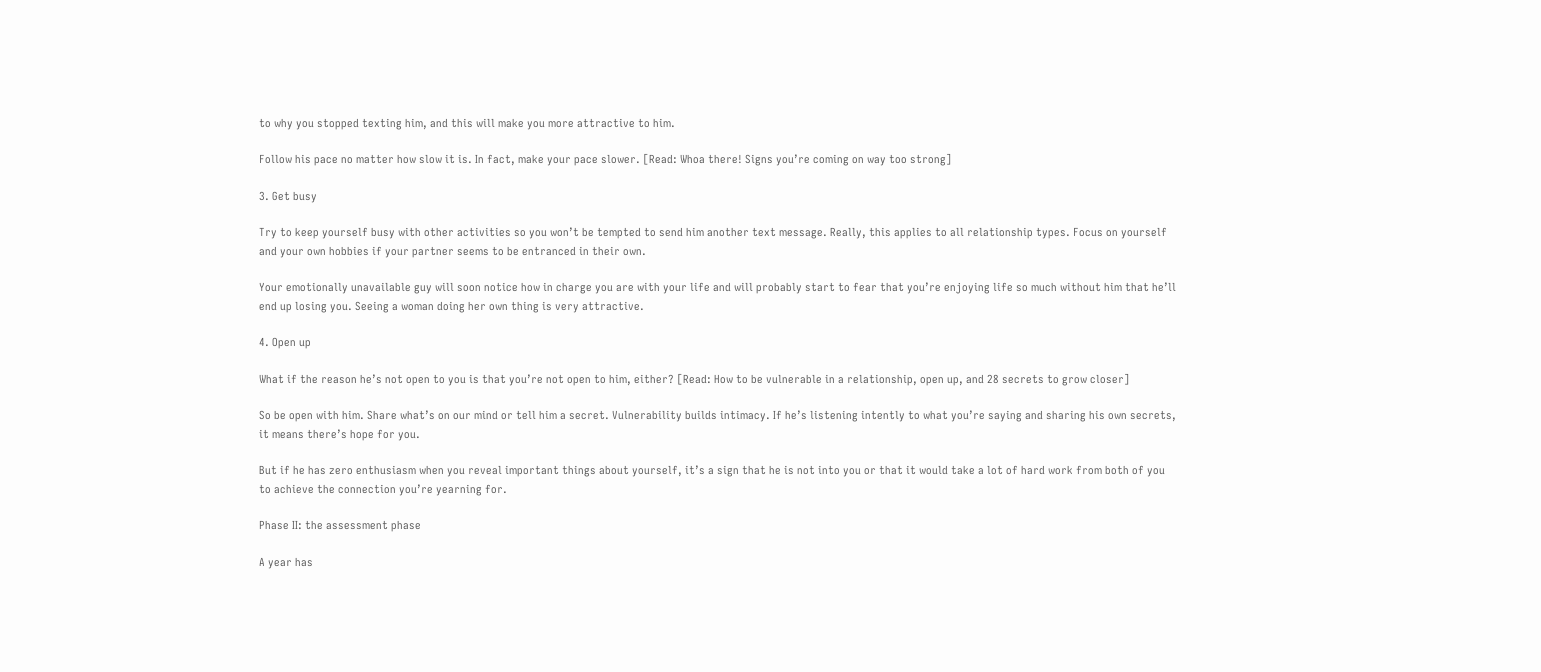to why you stopped texting him, and this will make you more attractive to him.

Follow his pace no matter how slow it is. In fact, make your pace slower. [Read: Whoa there! Signs you’re coming on way too strong]

3. Get busy

Try to keep yourself busy with other activities so you won’t be tempted to send him another text message. Really, this applies to all relationship types. Focus on yourself and your own hobbies if your partner seems to be entranced in their own.

Your emotionally unavailable guy will soon notice how in charge you are with your life and will probably start to fear that you’re enjoying life so much without him that he’ll end up losing you. Seeing a woman doing her own thing is very attractive.

4. Open up

What if the reason he’s not open to you is that you’re not open to him, either? [Read: How to be vulnerable in a relationship, open up, and 28 secrets to grow closer]

So be open with him. Share what’s on our mind or tell him a secret. Vulnerability builds intimacy. If he’s listening intently to what you’re saying and sharing his own secrets, it means there’s hope for you.

But if he has zero enthusiasm when you reveal important things about yourself, it’s a sign that he is not into you or that it would take a lot of hard work from both of you to achieve the connection you’re yearning for.

Phase II: the assessment phase

A year has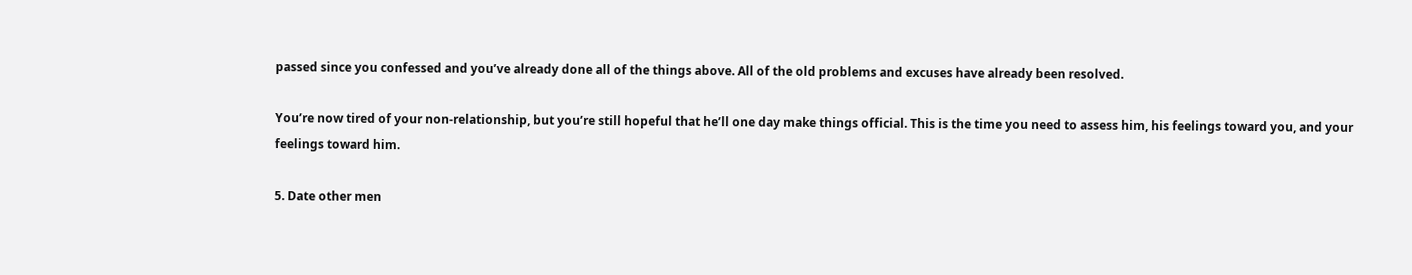passed since you confessed and you’ve already done all of the things above. All of the old problems and excuses have already been resolved.

You’re now tired of your non-relationship, but you’re still hopeful that he’ll one day make things official. This is the time you need to assess him, his feelings toward you, and your feelings toward him.

5. Date other men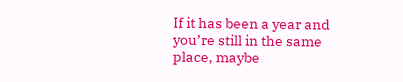If it has been a year and you’re still in the same place, maybe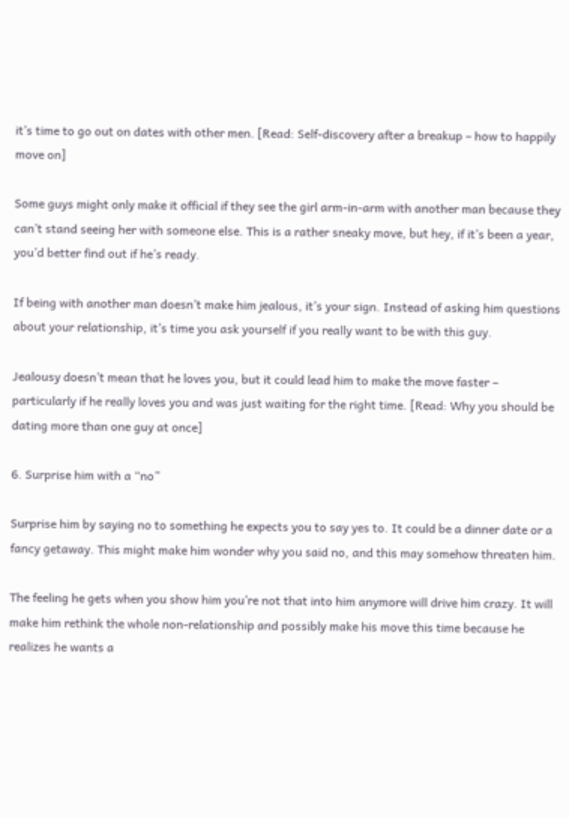it’s time to go out on dates with other men. [Read: Self-discovery after a breakup – how to happily move on]

Some guys might only make it official if they see the girl arm-in-arm with another man because they can’t stand seeing her with someone else. This is a rather sneaky move, but hey, if it’s been a year, you’d better find out if he’s ready.

If being with another man doesn’t make him jealous, it’s your sign. Instead of asking him questions about your relationship, it’s time you ask yourself if you really want to be with this guy.

Jealousy doesn’t mean that he loves you, but it could lead him to make the move faster – particularly if he really loves you and was just waiting for the right time. [Read: Why you should be dating more than one guy at once]

6. Surprise him with a “no”

Surprise him by saying no to something he expects you to say yes to. It could be a dinner date or a fancy getaway. This might make him wonder why you said no, and this may somehow threaten him.

The feeling he gets when you show him you’re not that into him anymore will drive him crazy. It will make him rethink the whole non-relationship and possibly make his move this time because he realizes he wants a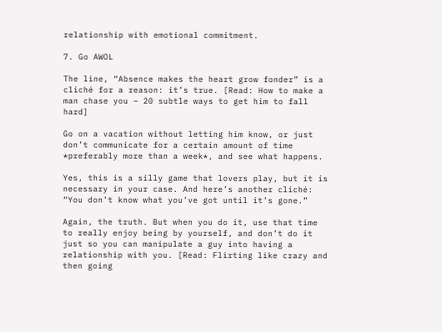relationship with emotional commitment.

7. Go AWOL

The line, “Absence makes the heart grow fonder” is a cliché for a reason: it’s true. [Read: How to make a man chase you – 20 subtle ways to get him to fall hard]

Go on a vacation without letting him know, or just don’t communicate for a certain amount of time *preferably more than a week*, and see what happens.

Yes, this is a silly game that lovers play, but it is necessary in your case. And here’s another cliché: “You don’t know what you’ve got until it’s gone.”

Again, the truth. But when you do it, use that time to really enjoy being by yourself, and don’t do it just so you can manipulate a guy into having a relationship with you. [Read: Flirting like crazy and then going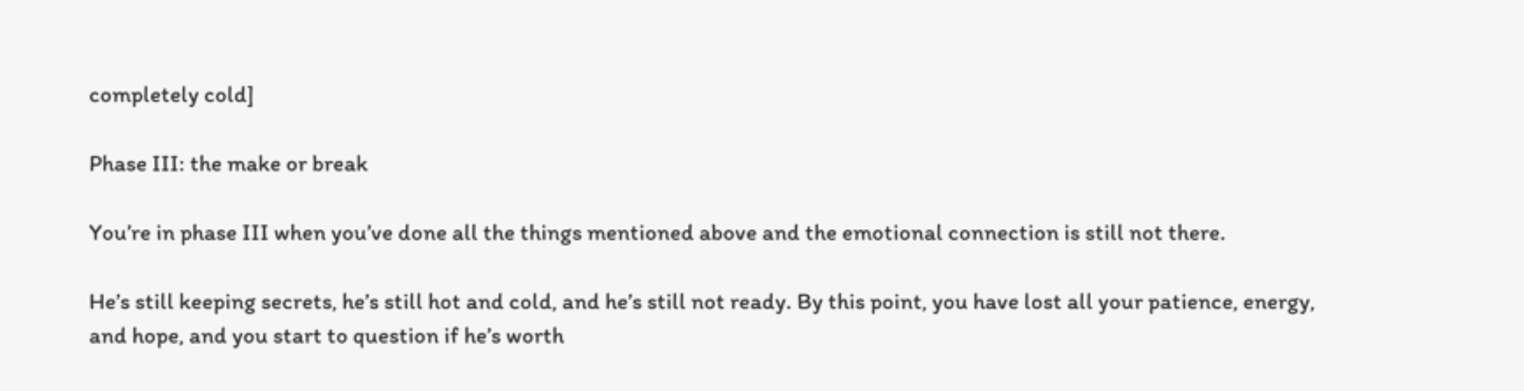completely cold]

Phase III: the make or break

You’re in phase III when you’ve done all the things mentioned above and the emotional connection is still not there.

He’s still keeping secrets, he’s still hot and cold, and he’s still not ready. By this point, you have lost all your patience, energy, and hope, and you start to question if he’s worth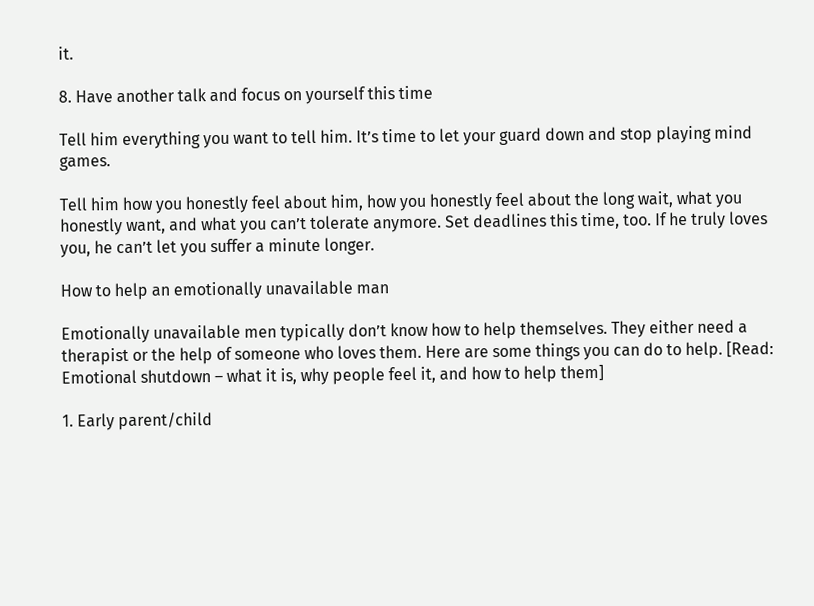it.

8. Have another talk and focus on yourself this time

Tell him everything you want to tell him. It’s time to let your guard down and stop playing mind games.

Tell him how you honestly feel about him, how you honestly feel about the long wait, what you honestly want, and what you can’t tolerate anymore. Set deadlines this time, too. If he truly loves you, he can’t let you suffer a minute longer.

How to help an emotionally unavailable man

Emotionally unavailable men typically don’t know how to help themselves. They either need a therapist or the help of someone who loves them. Here are some things you can do to help. [Read: Emotional shutdown – what it is, why people feel it, and how to help them]

1. Early parent/child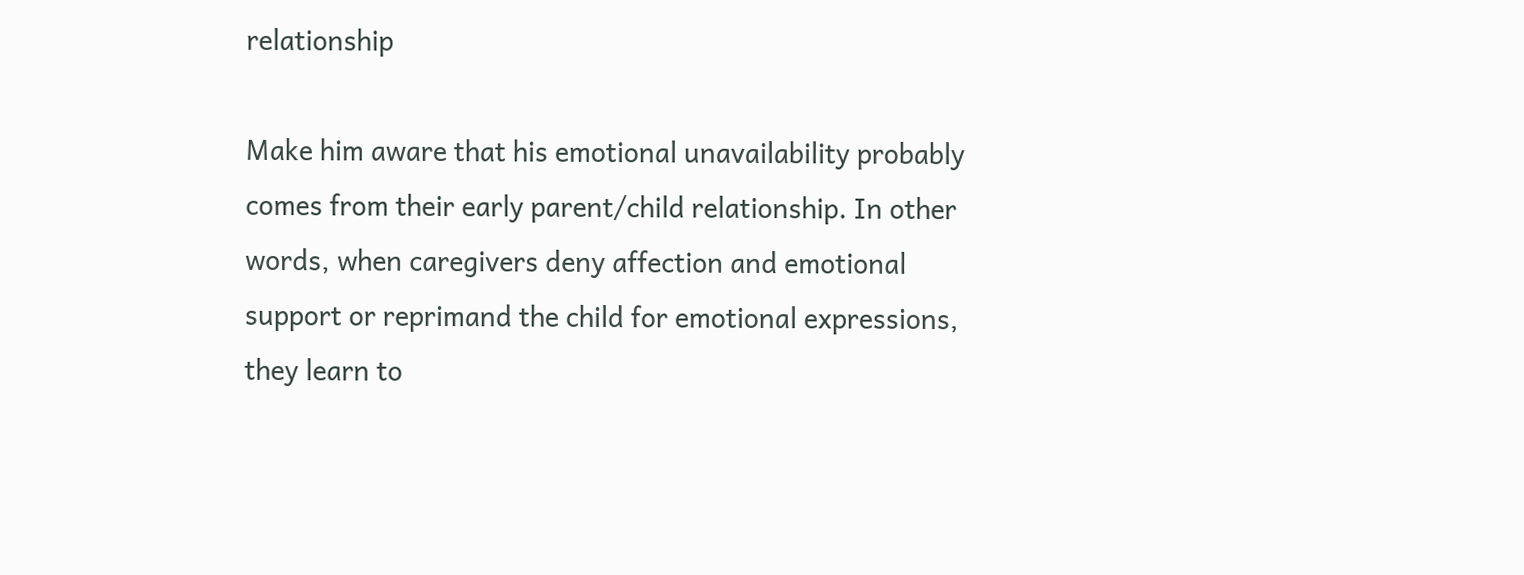relationship

Make him aware that his emotional unavailability probably comes from their early parent/child relationship. In other words, when caregivers deny affection and emotional support or reprimand the child for emotional expressions, they learn to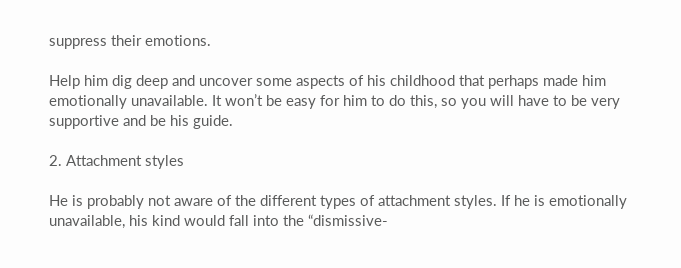suppress their emotions.

Help him dig deep and uncover some aspects of his childhood that perhaps made him emotionally unavailable. It won’t be easy for him to do this, so you will have to be very supportive and be his guide.

2. Attachment styles

He is probably not aware of the different types of attachment styles. If he is emotionally unavailable, his kind would fall into the “dismissive-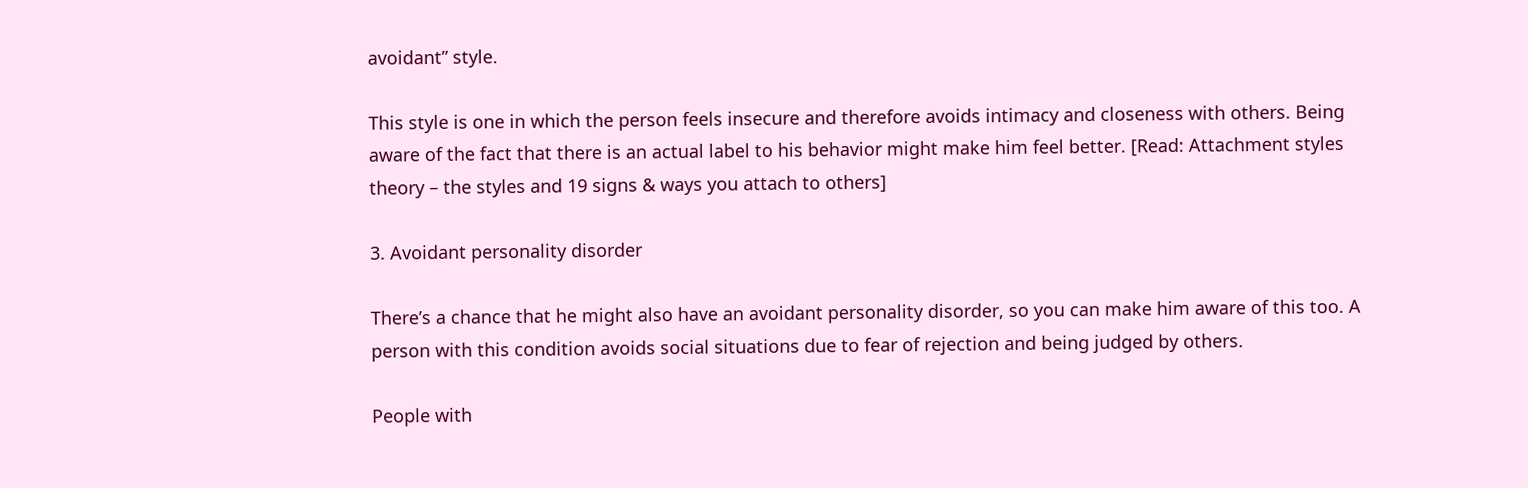avoidant” style.

This style is one in which the person feels insecure and therefore avoids intimacy and closeness with others. Being aware of the fact that there is an actual label to his behavior might make him feel better. [Read: Attachment styles theory – the styles and 19 signs & ways you attach to others]

3. Avoidant personality disorder

There’s a chance that he might also have an avoidant personality disorder, so you can make him aware of this too. A person with this condition avoids social situations due to fear of rejection and being judged by others.

People with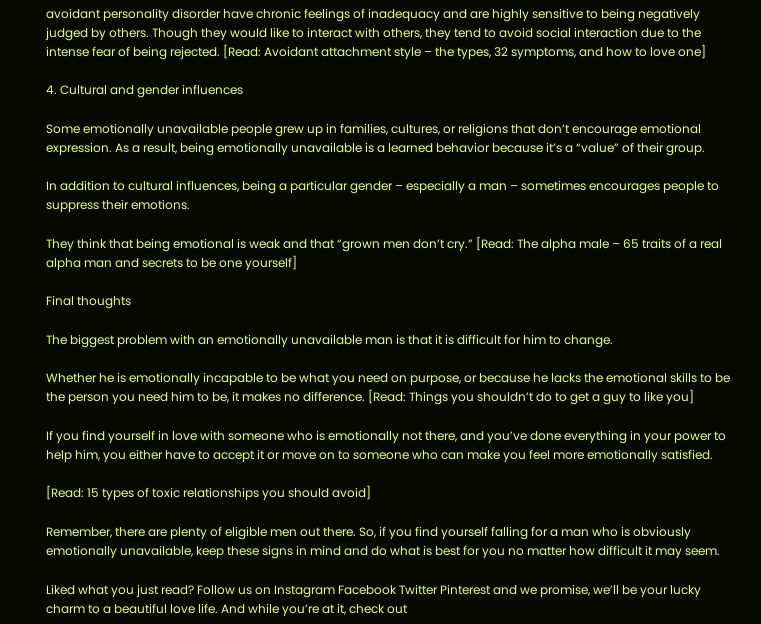avoidant personality disorder have chronic feelings of inadequacy and are highly sensitive to being negatively judged by others. Though they would like to interact with others, they tend to avoid social interaction due to the intense fear of being rejected. [Read: Avoidant attachment style – the types, 32 symptoms, and how to love one]

4. Cultural and gender influences

Some emotionally unavailable people grew up in families, cultures, or religions that don’t encourage emotional expression. As a result, being emotionally unavailable is a learned behavior because it’s a “value” of their group.

In addition to cultural influences, being a particular gender – especially a man – sometimes encourages people to suppress their emotions.

They think that being emotional is weak and that “grown men don’t cry.” [Read: The alpha male – 65 traits of a real alpha man and secrets to be one yourself]

Final thoughts

The biggest problem with an emotionally unavailable man is that it is difficult for him to change.

Whether he is emotionally incapable to be what you need on purpose, or because he lacks the emotional skills to be the person you need him to be, it makes no difference. [Read: Things you shouldn’t do to get a guy to like you]

If you find yourself in love with someone who is emotionally not there, and you’ve done everything in your power to help him, you either have to accept it or move on to someone who can make you feel more emotionally satisfied.

[Read: 15 types of toxic relationships you should avoid]

Remember, there are plenty of eligible men out there. So, if you find yourself falling for a man who is obviously emotionally unavailable, keep these signs in mind and do what is best for you no matter how difficult it may seem.

Liked what you just read? Follow us on Instagram Facebook Twitter Pinterest and we promise, we’ll be your lucky charm to a beautiful love life. And while you’re at it, check out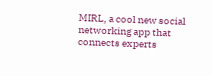MIRL, a cool new social networking app that connects experts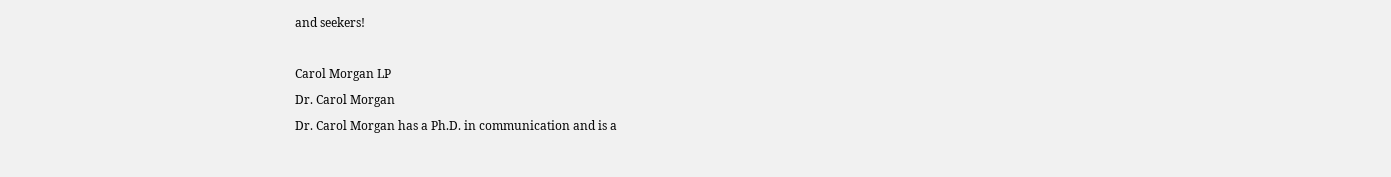and seekers!

Carol Morgan LP
Dr. Carol Morgan
Dr. Carol Morgan has a Ph.D. in communication and is a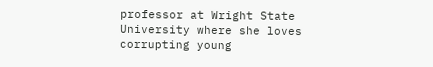professor at Wright State University where she loves corrupting young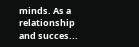minds. As a relationship and succes...